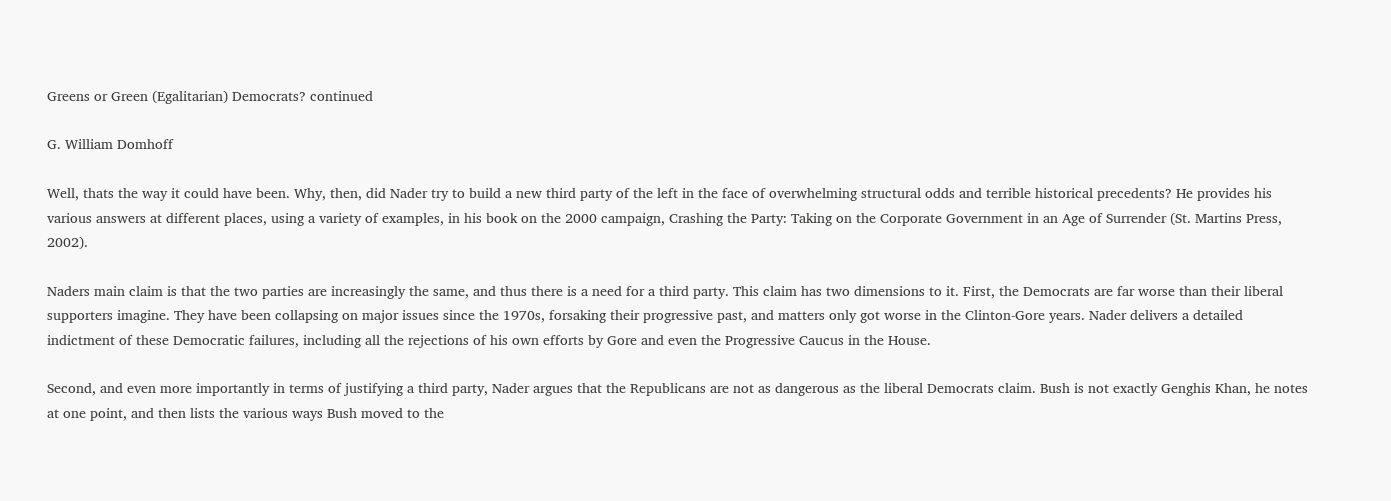Greens or Green (Egalitarian) Democrats? continued

G. William Domhoff

Well, thats the way it could have been. Why, then, did Nader try to build a new third party of the left in the face of overwhelming structural odds and terrible historical precedents? He provides his various answers at different places, using a variety of examples, in his book on the 2000 campaign, Crashing the Party: Taking on the Corporate Government in an Age of Surrender (St. Martins Press, 2002).

Naders main claim is that the two parties are increasingly the same, and thus there is a need for a third party. This claim has two dimensions to it. First, the Democrats are far worse than their liberal supporters imagine. They have been collapsing on major issues since the 1970s, forsaking their progressive past, and matters only got worse in the Clinton-Gore years. Nader delivers a detailed indictment of these Democratic failures, including all the rejections of his own efforts by Gore and even the Progressive Caucus in the House.

Second, and even more importantly in terms of justifying a third party, Nader argues that the Republicans are not as dangerous as the liberal Democrats claim. Bush is not exactly Genghis Khan, he notes at one point, and then lists the various ways Bush moved to the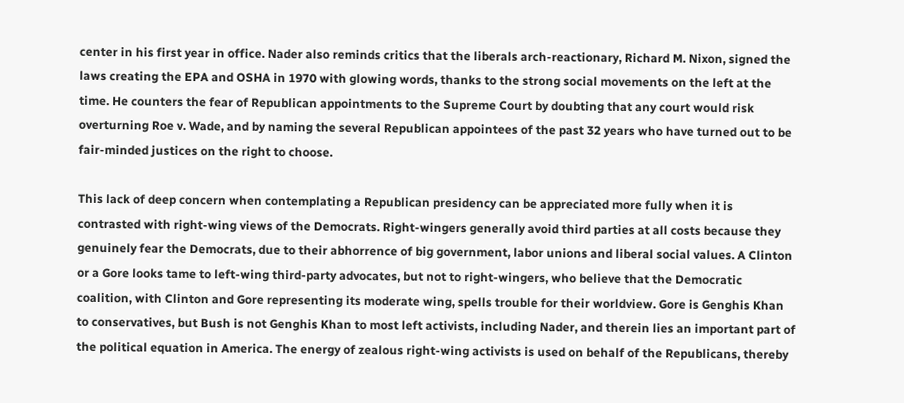center in his first year in office. Nader also reminds critics that the liberals arch-reactionary, Richard M. Nixon, signed the laws creating the EPA and OSHA in 1970 with glowing words, thanks to the strong social movements on the left at the time. He counters the fear of Republican appointments to the Supreme Court by doubting that any court would risk overturning Roe v. Wade, and by naming the several Republican appointees of the past 32 years who have turned out to be fair-minded justices on the right to choose.

This lack of deep concern when contemplating a Republican presidency can be appreciated more fully when it is contrasted with right-wing views of the Democrats. Right-wingers generally avoid third parties at all costs because they genuinely fear the Democrats, due to their abhorrence of big government, labor unions and liberal social values. A Clinton or a Gore looks tame to left-wing third-party advocates, but not to right-wingers, who believe that the Democratic coalition, with Clinton and Gore representing its moderate wing, spells trouble for their worldview. Gore is Genghis Khan to conservatives, but Bush is not Genghis Khan to most left activists, including Nader, and therein lies an important part of the political equation in America. The energy of zealous right-wing activists is used on behalf of the Republicans, thereby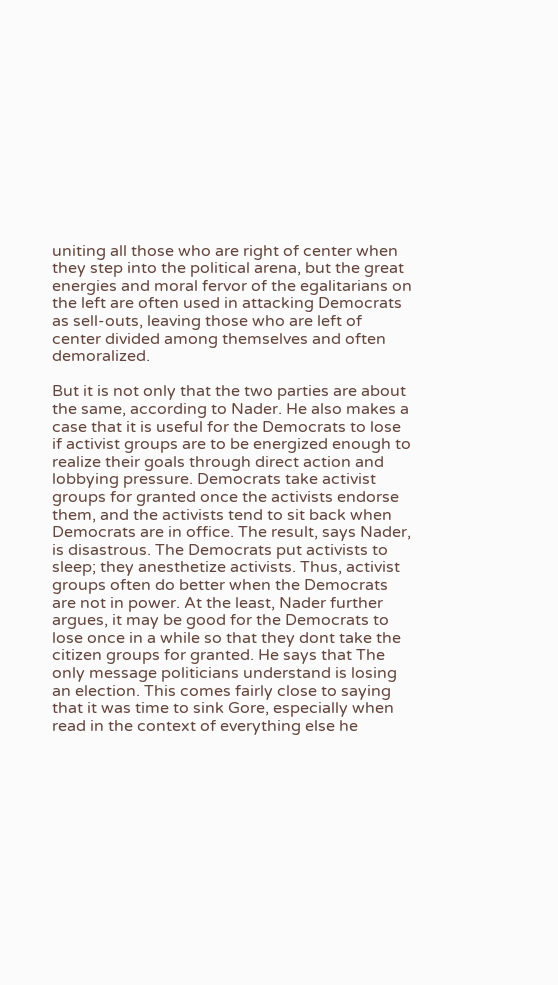uniting all those who are right of center when they step into the political arena, but the great energies and moral fervor of the egalitarians on the left are often used in attacking Democrats as sell-outs, leaving those who are left of center divided among themselves and often demoralized.

But it is not only that the two parties are about the same, according to Nader. He also makes a case that it is useful for the Democrats to lose if activist groups are to be energized enough to realize their goals through direct action and lobbying pressure. Democrats take activist groups for granted once the activists endorse them, and the activists tend to sit back when Democrats are in office. The result, says Nader, is disastrous. The Democrats put activists to sleep; they anesthetize activists. Thus, activist groups often do better when the Democrats are not in power. At the least, Nader further argues, it may be good for the Democrats to lose once in a while so that they dont take the citizen groups for granted. He says that The only message politicians understand is losing an election. This comes fairly close to saying that it was time to sink Gore, especially when read in the context of everything else he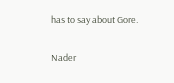has to say about Gore.

Nader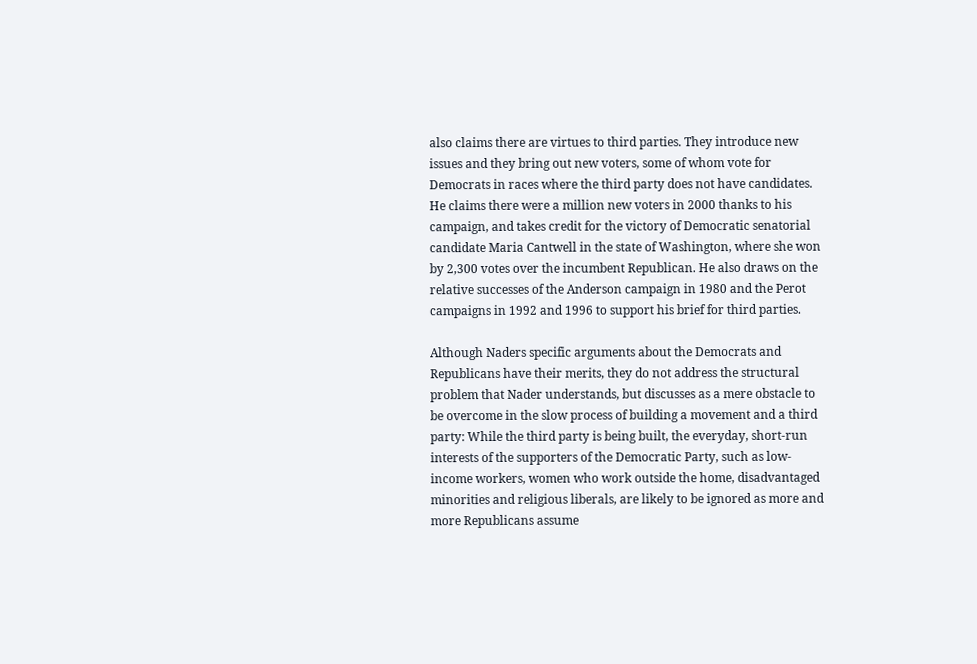also claims there are virtues to third parties. They introduce new issues and they bring out new voters, some of whom vote for Democrats in races where the third party does not have candidates. He claims there were a million new voters in 2000 thanks to his campaign, and takes credit for the victory of Democratic senatorial candidate Maria Cantwell in the state of Washington, where she won by 2,300 votes over the incumbent Republican. He also draws on the relative successes of the Anderson campaign in 1980 and the Perot campaigns in 1992 and 1996 to support his brief for third parties.

Although Naders specific arguments about the Democrats and Republicans have their merits, they do not address the structural problem that Nader understands, but discusses as a mere obstacle to be overcome in the slow process of building a movement and a third party: While the third party is being built, the everyday, short-run interests of the supporters of the Democratic Party, such as low-income workers, women who work outside the home, disadvantaged minorities and religious liberals, are likely to be ignored as more and more Republicans assume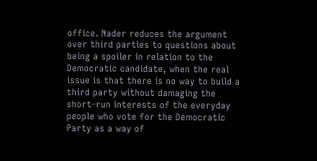office. Nader reduces the argument over third parties to questions about being a spoiler in relation to the Democratic candidate, when the real issue is that there is no way to build a third party without damaging the short-run interests of the everyday people who vote for the Democratic Party as a way of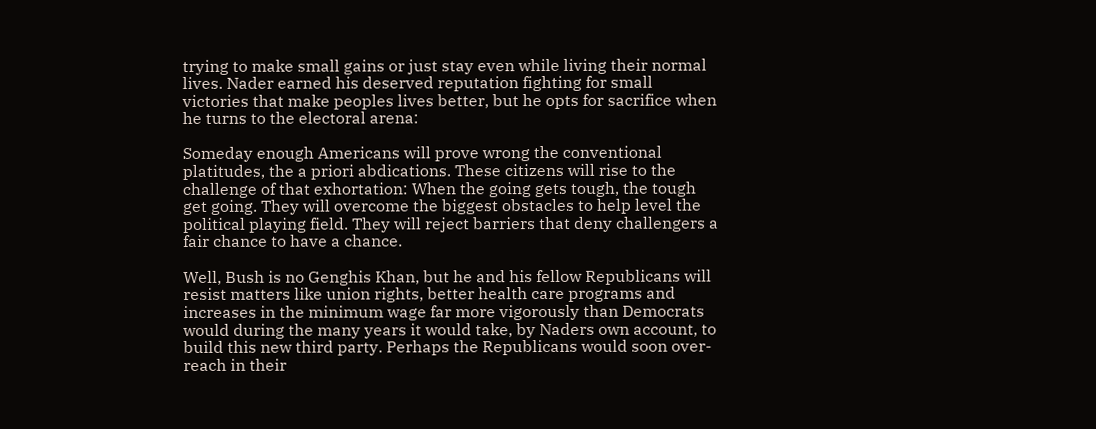trying to make small gains or just stay even while living their normal lives. Nader earned his deserved reputation fighting for small victories that make peoples lives better, but he opts for sacrifice when he turns to the electoral arena:

Someday enough Americans will prove wrong the conventional platitudes, the a priori abdications. These citizens will rise to the challenge of that exhortation: When the going gets tough, the tough get going. They will overcome the biggest obstacles to help level the political playing field. They will reject barriers that deny challengers a fair chance to have a chance.

Well, Bush is no Genghis Khan, but he and his fellow Republicans will resist matters like union rights, better health care programs and increases in the minimum wage far more vigorously than Democrats would during the many years it would take, by Naders own account, to build this new third party. Perhaps the Republicans would soon over-reach in their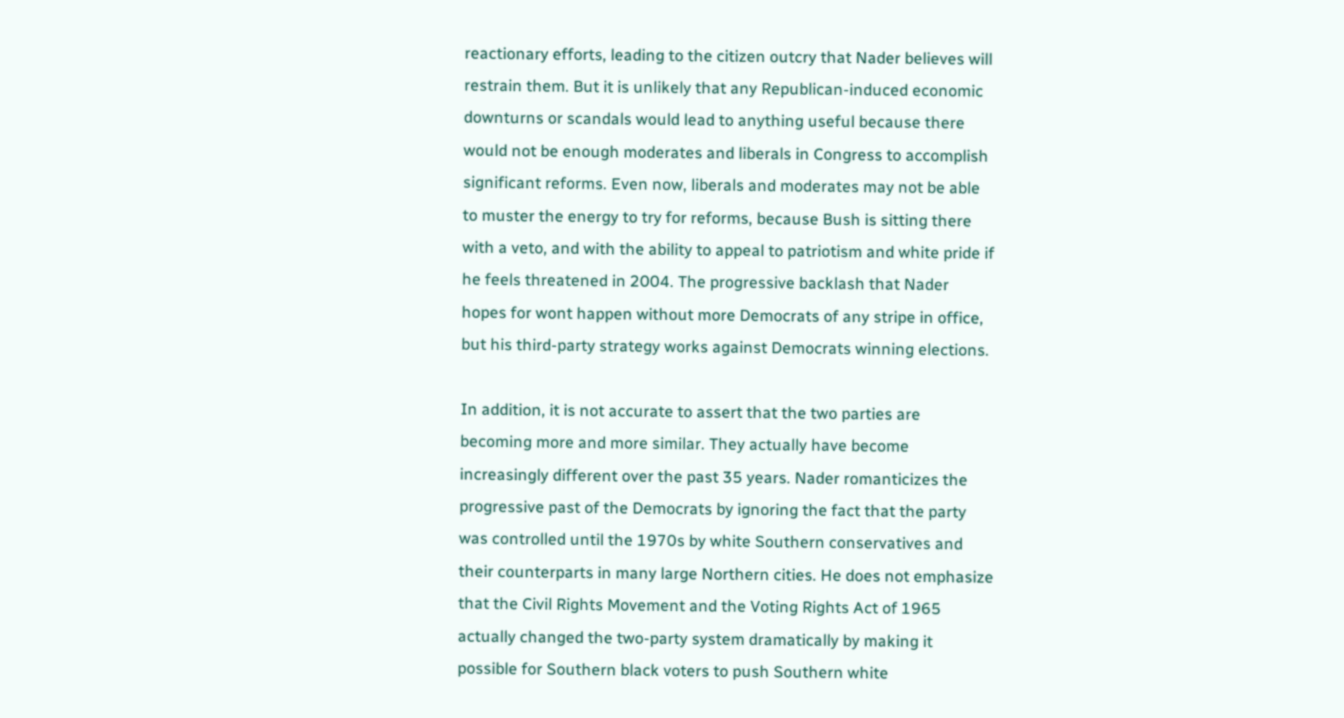reactionary efforts, leading to the citizen outcry that Nader believes will restrain them. But it is unlikely that any Republican-induced economic downturns or scandals would lead to anything useful because there would not be enough moderates and liberals in Congress to accomplish significant reforms. Even now, liberals and moderates may not be able to muster the energy to try for reforms, because Bush is sitting there with a veto, and with the ability to appeal to patriotism and white pride if he feels threatened in 2004. The progressive backlash that Nader hopes for wont happen without more Democrats of any stripe in office, but his third-party strategy works against Democrats winning elections.

In addition, it is not accurate to assert that the two parties are becoming more and more similar. They actually have become increasingly different over the past 35 years. Nader romanticizes the progressive past of the Democrats by ignoring the fact that the party was controlled until the 1970s by white Southern conservatives and their counterparts in many large Northern cities. He does not emphasize that the Civil Rights Movement and the Voting Rights Act of 1965 actually changed the two-party system dramatically by making it possible for Southern black voters to push Southern white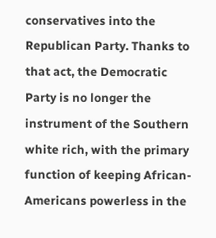conservatives into the Republican Party. Thanks to that act, the Democratic Party is no longer the instrument of the Southern white rich, with the primary function of keeping African-Americans powerless in the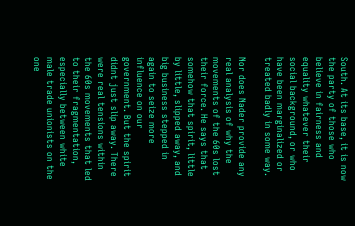South. At its base, it is now the party of those who believe in fairness and equality whatever their social background, or who have been marginalized or treated badly in some way.

Nor does Nader provide any real analysis of why the movements of the 60s lost their force. He says that somehow that spirit, little by little, slipped away, and big business stepped in again to seize more influence on our government. But the spirit didnt just slip away. There were real tensions within the 60s movements that led to their fragmentation, especially between white male trade unionists on the one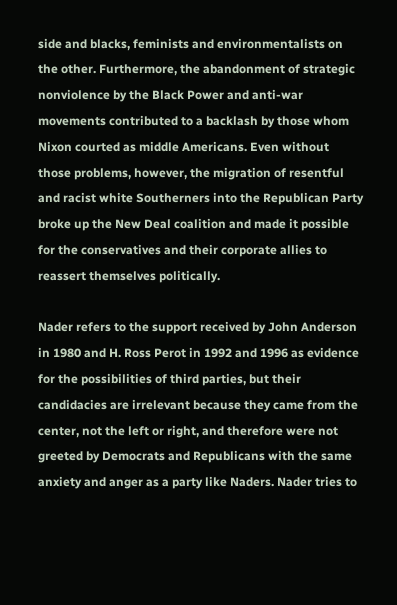side and blacks, feminists and environmentalists on the other. Furthermore, the abandonment of strategic nonviolence by the Black Power and anti-war movements contributed to a backlash by those whom Nixon courted as middle Americans. Even without those problems, however, the migration of resentful and racist white Southerners into the Republican Party broke up the New Deal coalition and made it possible for the conservatives and their corporate allies to reassert themselves politically.

Nader refers to the support received by John Anderson in 1980 and H. Ross Perot in 1992 and 1996 as evidence for the possibilities of third parties, but their candidacies are irrelevant because they came from the center, not the left or right, and therefore were not greeted by Democrats and Republicans with the same anxiety and anger as a party like Naders. Nader tries to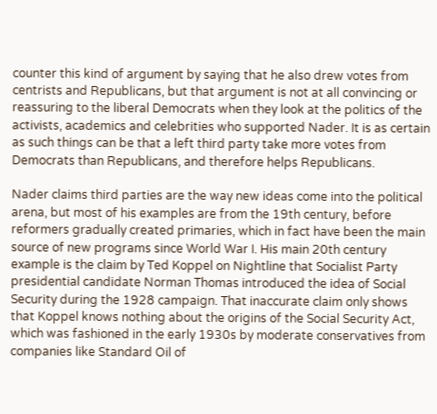counter this kind of argument by saying that he also drew votes from centrists and Republicans, but that argument is not at all convincing or reassuring to the liberal Democrats when they look at the politics of the activists, academics and celebrities who supported Nader. It is as certain as such things can be that a left third party take more votes from Democrats than Republicans, and therefore helps Republicans.

Nader claims third parties are the way new ideas come into the political arena, but most of his examples are from the 19th century, before reformers gradually created primaries, which in fact have been the main source of new programs since World War I. His main 20th century example is the claim by Ted Koppel on Nightline that Socialist Party presidential candidate Norman Thomas introduced the idea of Social Security during the 1928 campaign. That inaccurate claim only shows that Koppel knows nothing about the origins of the Social Security Act, which was fashioned in the early 1930s by moderate conservatives from companies like Standard Oil of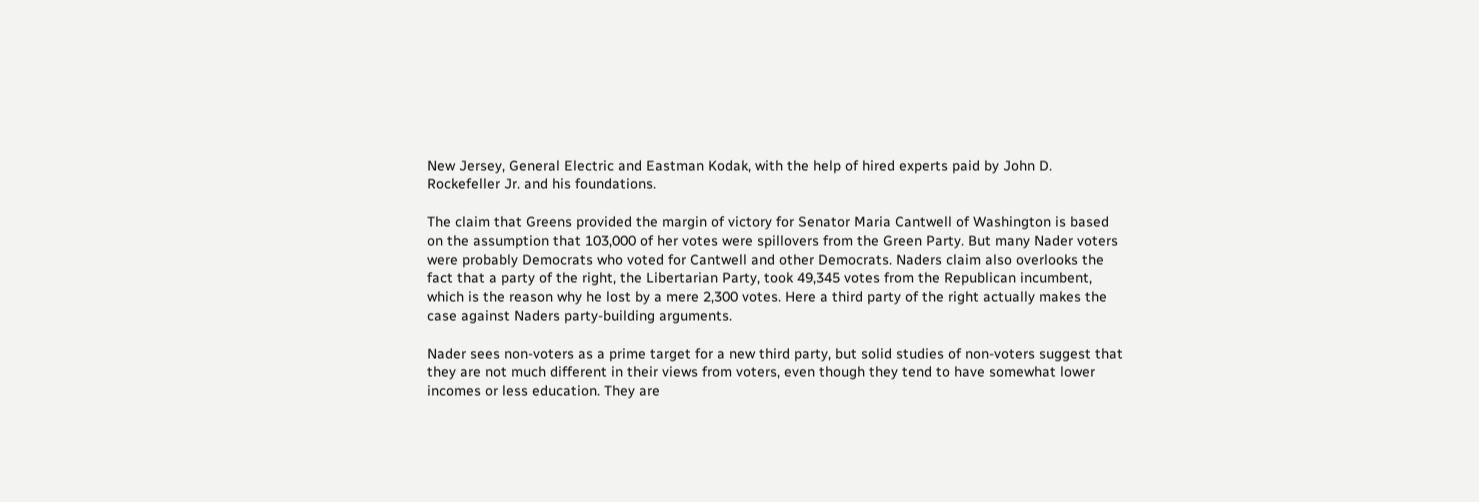New Jersey, General Electric and Eastman Kodak, with the help of hired experts paid by John D. Rockefeller Jr. and his foundations.

The claim that Greens provided the margin of victory for Senator Maria Cantwell of Washington is based on the assumption that 103,000 of her votes were spillovers from the Green Party. But many Nader voters were probably Democrats who voted for Cantwell and other Democrats. Naders claim also overlooks the fact that a party of the right, the Libertarian Party, took 49,345 votes from the Republican incumbent, which is the reason why he lost by a mere 2,300 votes. Here a third party of the right actually makes the case against Naders party-building arguments.

Nader sees non-voters as a prime target for a new third party, but solid studies of non-voters suggest that they are not much different in their views from voters, even though they tend to have somewhat lower incomes or less education. They are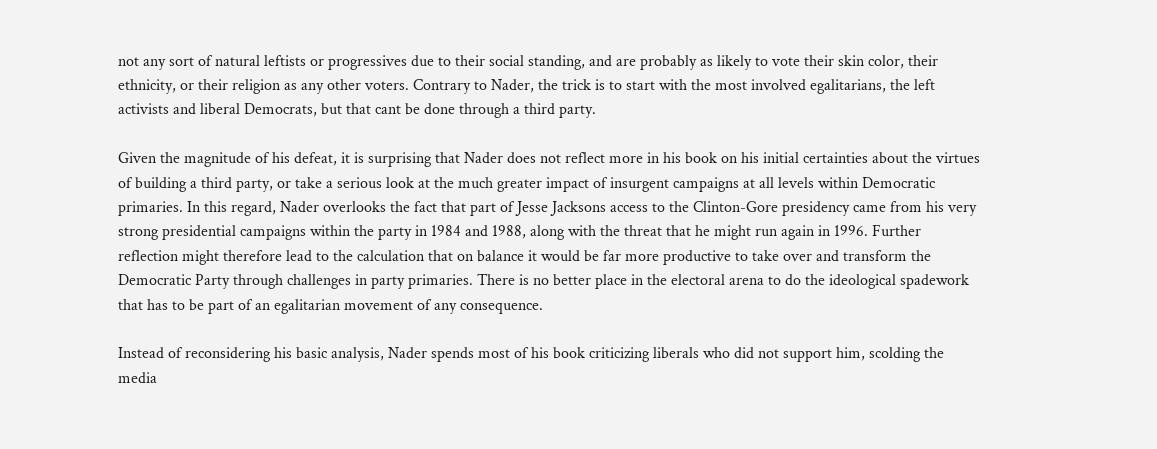not any sort of natural leftists or progressives due to their social standing, and are probably as likely to vote their skin color, their ethnicity, or their religion as any other voters. Contrary to Nader, the trick is to start with the most involved egalitarians, the left activists and liberal Democrats, but that cant be done through a third party.

Given the magnitude of his defeat, it is surprising that Nader does not reflect more in his book on his initial certainties about the virtues of building a third party, or take a serious look at the much greater impact of insurgent campaigns at all levels within Democratic primaries. In this regard, Nader overlooks the fact that part of Jesse Jacksons access to the Clinton-Gore presidency came from his very strong presidential campaigns within the party in 1984 and 1988, along with the threat that he might run again in 1996. Further reflection might therefore lead to the calculation that on balance it would be far more productive to take over and transform the Democratic Party through challenges in party primaries. There is no better place in the electoral arena to do the ideological spadework that has to be part of an egalitarian movement of any consequence.

Instead of reconsidering his basic analysis, Nader spends most of his book criticizing liberals who did not support him, scolding the media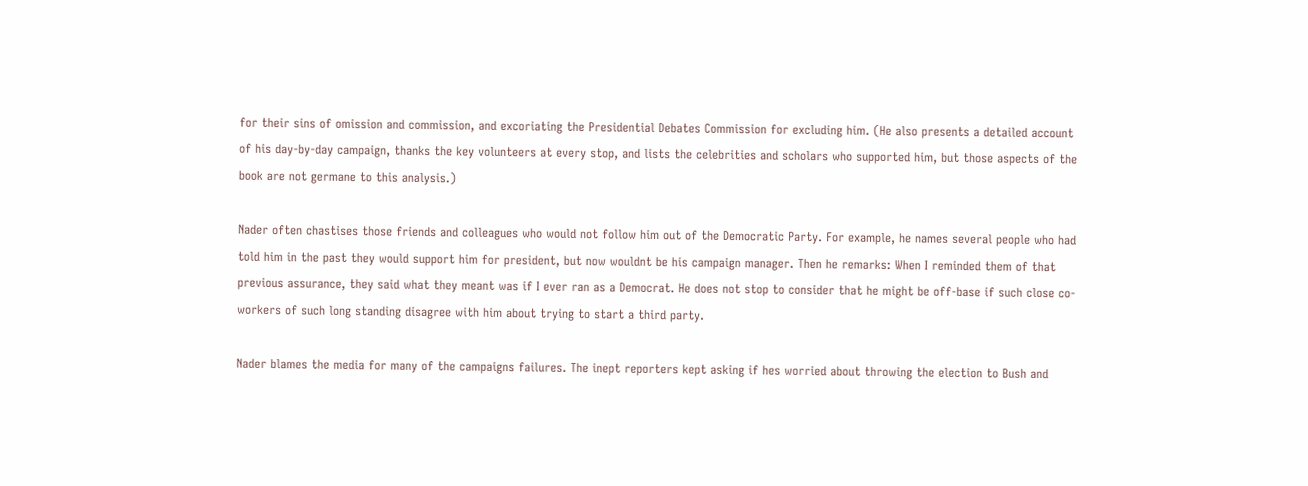for their sins of omission and commission, and excoriating the Presidential Debates Commission for excluding him. (He also presents a detailed account of his day-by-day campaign, thanks the key volunteers at every stop, and lists the celebrities and scholars who supported him, but those aspects of the book are not germane to this analysis.)

Nader often chastises those friends and colleagues who would not follow him out of the Democratic Party. For example, he names several people who had told him in the past they would support him for president, but now wouldnt be his campaign manager. Then he remarks: When I reminded them of that previous assurance, they said what they meant was if I ever ran as a Democrat. He does not stop to consider that he might be off-base if such close co-workers of such long standing disagree with him about trying to start a third party.

Nader blames the media for many of the campaigns failures. The inept reporters kept asking if hes worried about throwing the election to Bush and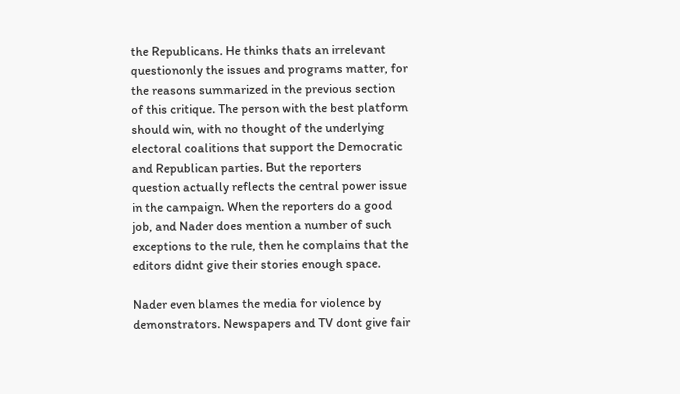the Republicans. He thinks thats an irrelevant questiononly the issues and programs matter, for the reasons summarized in the previous section of this critique. The person with the best platform should win, with no thought of the underlying electoral coalitions that support the Democratic and Republican parties. But the reporters question actually reflects the central power issue in the campaign. When the reporters do a good job, and Nader does mention a number of such exceptions to the rule, then he complains that the editors didnt give their stories enough space.

Nader even blames the media for violence by demonstrators. Newspapers and TV dont give fair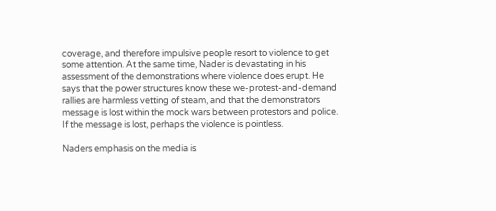coverage, and therefore impulsive people resort to violence to get some attention. At the same time, Nader is devastating in his assessment of the demonstrations where violence does erupt. He says that the power structures know these we-protest-and-demand rallies are harmless vetting of steam, and that the demonstrators message is lost within the mock wars between protestors and police. If the message is lost, perhaps the violence is pointless.

Naders emphasis on the media is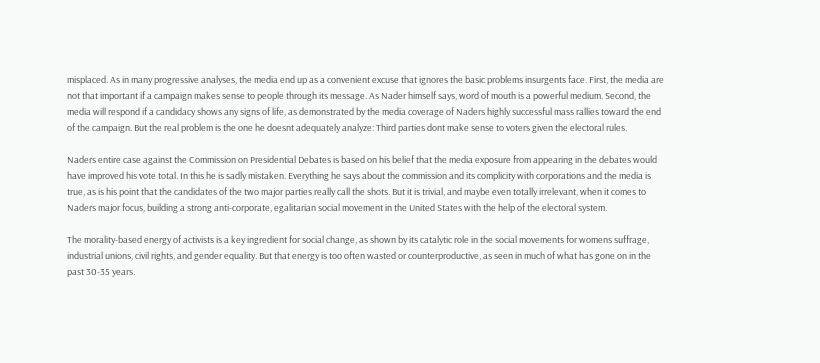misplaced. As in many progressive analyses, the media end up as a convenient excuse that ignores the basic problems insurgents face. First, the media are not that important if a campaign makes sense to people through its message. As Nader himself says, word of mouth is a powerful medium. Second, the media will respond if a candidacy shows any signs of life, as demonstrated by the media coverage of Naders highly successful mass rallies toward the end of the campaign. But the real problem is the one he doesnt adequately analyze: Third parties dont make sense to voters given the electoral rules.

Naders entire case against the Commission on Presidential Debates is based on his belief that the media exposure from appearing in the debates would have improved his vote total. In this he is sadly mistaken. Everything he says about the commission and its complicity with corporations and the media is true, as is his point that the candidates of the two major parties really call the shots. But it is trivial, and maybe even totally irrelevant, when it comes to Naders major focus, building a strong anti-corporate, egalitarian social movement in the United States with the help of the electoral system.

The morality-based energy of activists is a key ingredient for social change, as shown by its catalytic role in the social movements for womens suffrage, industrial unions, civil rights, and gender equality. But that energy is too often wasted or counterproductive, as seen in much of what has gone on in the past 30-35 years.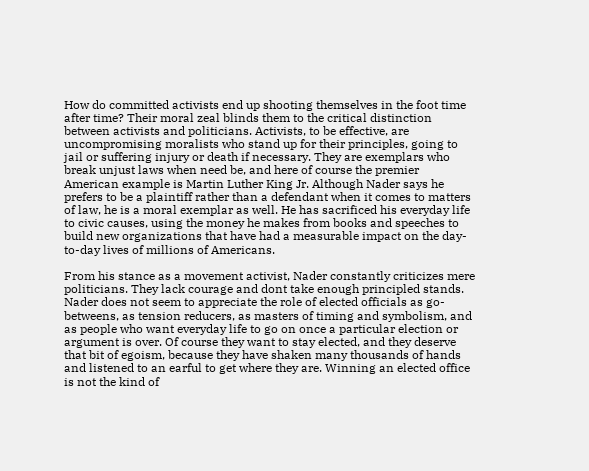How do committed activists end up shooting themselves in the foot time after time? Their moral zeal blinds them to the critical distinction between activists and politicians. Activists, to be effective, are uncompromising moralists who stand up for their principles, going to jail or suffering injury or death if necessary. They are exemplars who break unjust laws when need be, and here of course the premier American example is Martin Luther King Jr. Although Nader says he prefers to be a plaintiff rather than a defendant when it comes to matters of law, he is a moral exemplar as well. He has sacrificed his everyday life to civic causes, using the money he makes from books and speeches to build new organizations that have had a measurable impact on the day-to-day lives of millions of Americans.

From his stance as a movement activist, Nader constantly criticizes mere politicians. They lack courage and dont take enough principled stands. Nader does not seem to appreciate the role of elected officials as go-betweens, as tension reducers, as masters of timing and symbolism, and as people who want everyday life to go on once a particular election or argument is over. Of course they want to stay elected, and they deserve that bit of egoism, because they have shaken many thousands of hands and listened to an earful to get where they are. Winning an elected office is not the kind of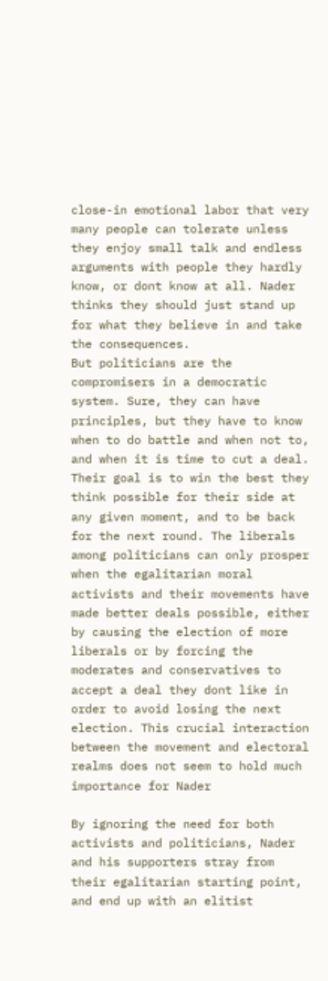close-in emotional labor that very many people can tolerate unless they enjoy small talk and endless arguments with people they hardly know, or dont know at all. Nader thinks they should just stand up for what they believe in and take the consequences.
But politicians are the compromisers in a democratic system. Sure, they can have principles, but they have to know when to do battle and when not to, and when it is time to cut a deal. Their goal is to win the best they think possible for their side at any given moment, and to be back for the next round. The liberals among politicians can only prosper when the egalitarian moral activists and their movements have made better deals possible, either by causing the election of more liberals or by forcing the moderates and conservatives to accept a deal they dont like in order to avoid losing the next election. This crucial interaction between the movement and electoral realms does not seem to hold much importance for Nader

By ignoring the need for both activists and politicians, Nader and his supporters stray from their egalitarian starting point, and end up with an elitist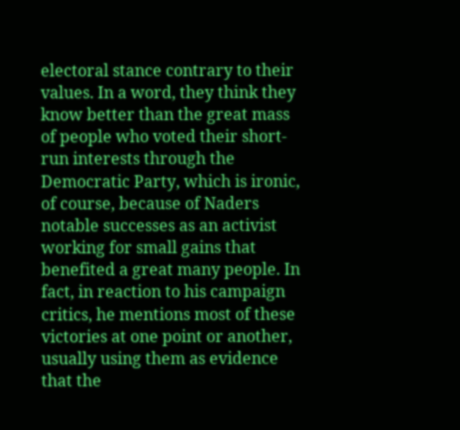electoral stance contrary to their values. In a word, they think they know better than the great mass of people who voted their short-run interests through the Democratic Party, which is ironic, of course, because of Naders notable successes as an activist working for small gains that benefited a great many people. In fact, in reaction to his campaign critics, he mentions most of these victories at one point or another, usually using them as evidence that the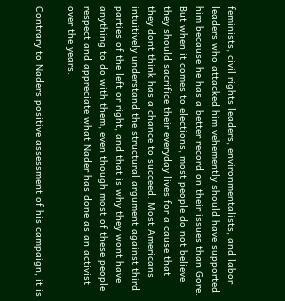feminists, civil rights leaders, environmentalists, and labor leaders who attacked him vehemently should have supported him because he has a better record on their issues than Gore. But when it comes to elections, most people do not believe they should sacrifice their everyday lives for a cause that they dont think has a chance to succeed. Most Americans intuitively understand the structural argument against third parties of the left or right, and that is why they wont have anything to do with them, even though most of these people respect and appreciate what Nader has done as an activist over the years.

Contrary to Naders positive assessment of his campaign, it is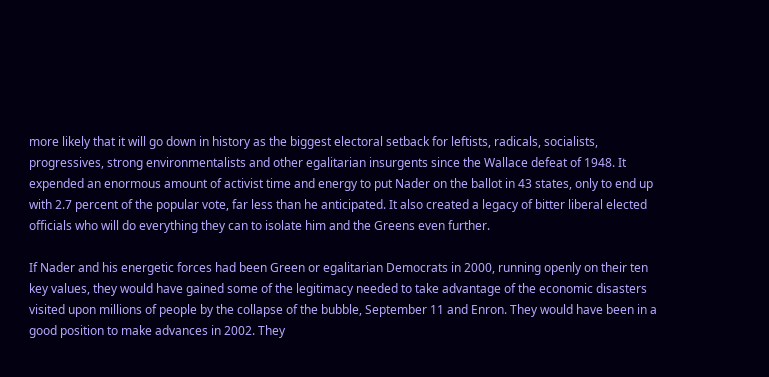more likely that it will go down in history as the biggest electoral setback for leftists, radicals, socialists, progressives, strong environmentalists and other egalitarian insurgents since the Wallace defeat of 1948. It expended an enormous amount of activist time and energy to put Nader on the ballot in 43 states, only to end up with 2.7 percent of the popular vote, far less than he anticipated. It also created a legacy of bitter liberal elected officials who will do everything they can to isolate him and the Greens even further.

If Nader and his energetic forces had been Green or egalitarian Democrats in 2000, running openly on their ten key values, they would have gained some of the legitimacy needed to take advantage of the economic disasters visited upon millions of people by the collapse of the bubble, September 11 and Enron. They would have been in a good position to make advances in 2002. They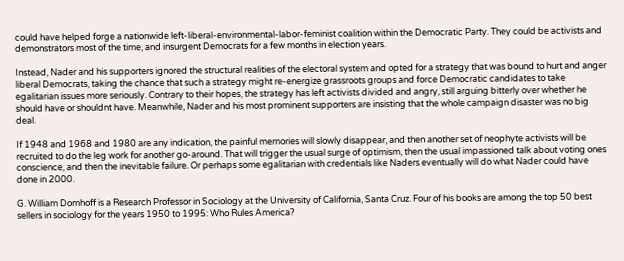could have helped forge a nationwide left-liberal-environmental-labor-feminist coalition within the Democratic Party. They could be activists and demonstrators most of the time, and insurgent Democrats for a few months in election years.

Instead, Nader and his supporters ignored the structural realities of the electoral system and opted for a strategy that was bound to hurt and anger liberal Democrats, taking the chance that such a strategy might re-energize grassroots groups and force Democratic candidates to take egalitarian issues more seriously. Contrary to their hopes, the strategy has left activists divided and angry, still arguing bitterly over whether he should have or shouldnt have. Meanwhile, Nader and his most prominent supporters are insisting that the whole campaign disaster was no big deal.

If 1948 and 1968 and 1980 are any indication, the painful memories will slowly disappear, and then another set of neophyte activists will be recruited to do the leg work for another go-around. That will trigger the usual surge of optimism, then the usual impassioned talk about voting ones conscience, and then the inevitable failure. Or perhaps some egalitarian with credentials like Naders eventually will do what Nader could have done in 2000.

G. William Domhoff is a Research Professor in Sociology at the University of California, Santa Cruz. Four of his books are among the top 50 best sellers in sociology for the years 1950 to 1995: Who Rules America?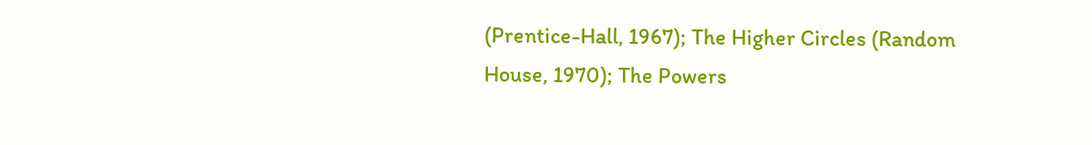(Prentice-Hall, 1967); The Higher Circles (Random House, 1970); The Powers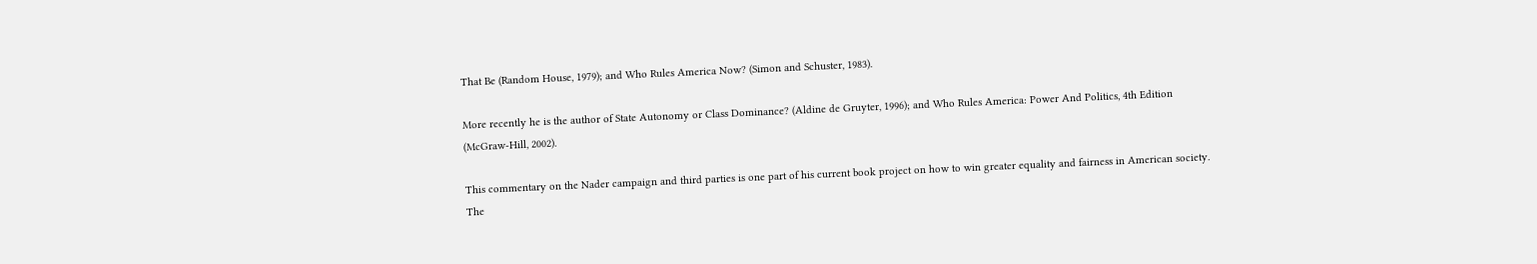That Be (Random House, 1979); and Who Rules America Now? (Simon and Schuster, 1983).

More recently he is the author of State Autonomy or Class Dominance? (Aldine de Gruyter, 1996); and Who Rules America: Power And Politics, 4th Edition (McGraw-Hill, 2002).

This commentary on the Nader campaign and third parties is one part of his current book project on how to win greater equality and fairness in American society. The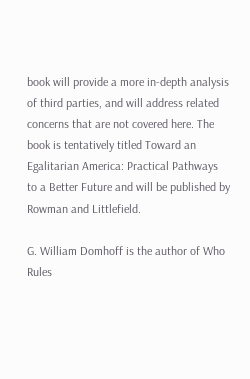book will provide a more in-depth analysis of third parties, and will address related concerns that are not covered here. The book is tentatively titled Toward an Egalitarian America: Practical Pathways to a Better Future and will be published by Rowman and Littlefield.

G. William Domhoff is the author of Who Rules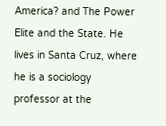America? and The Power Elite and the State. He lives in Santa Cruz, where he is a sociology professor at the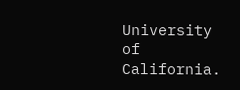University of California.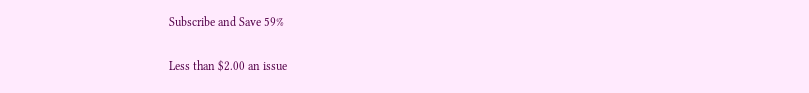Subscribe and Save 59%

Less than $2.00 an issue